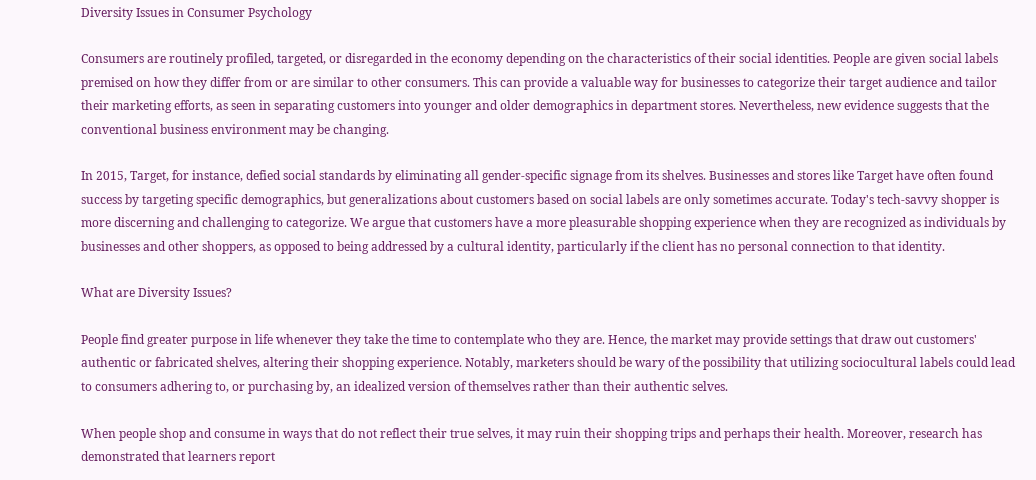Diversity Issues in Consumer Psychology

Consumers are routinely profiled, targeted, or disregarded in the economy depending on the characteristics of their social identities. People are given social labels premised on how they differ from or are similar to other consumers. This can provide a valuable way for businesses to categorize their target audience and tailor their marketing efforts, as seen in separating customers into younger and older demographics in department stores. Nevertheless, new evidence suggests that the conventional business environment may be changing.

In 2015, Target, for instance, defied social standards by eliminating all gender-specific signage from its shelves. Businesses and stores like Target have often found success by targeting specific demographics, but generalizations about customers based on social labels are only sometimes accurate. Today's tech-savvy shopper is more discerning and challenging to categorize. We argue that customers have a more pleasurable shopping experience when they are recognized as individuals by businesses and other shoppers, as opposed to being addressed by a cultural identity, particularly if the client has no personal connection to that identity.

What are Diversity Issues?

People find greater purpose in life whenever they take the time to contemplate who they are. Hence, the market may provide settings that draw out customers' authentic or fabricated shelves, altering their shopping experience. Notably, marketers should be wary of the possibility that utilizing sociocultural labels could lead to consumers adhering to, or purchasing by, an idealized version of themselves rather than their authentic selves.

When people shop and consume in ways that do not reflect their true selves, it may ruin their shopping trips and perhaps their health. Moreover, research has demonstrated that learners report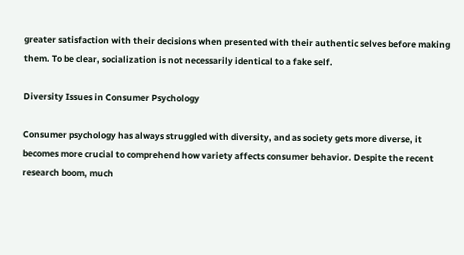greater satisfaction with their decisions when presented with their authentic selves before making them. To be clear, socialization is not necessarily identical to a fake self.

Diversity Issues in Consumer Psychology

Consumer psychology has always struggled with diversity, and as society gets more diverse, it becomes more crucial to comprehend how variety affects consumer behavior. Despite the recent research boom, much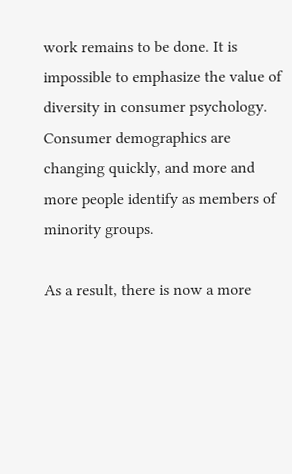work remains to be done. It is impossible to emphasize the value of diversity in consumer psychology. Consumer demographics are changing quickly, and more and more people identify as members of minority groups.

As a result, there is now a more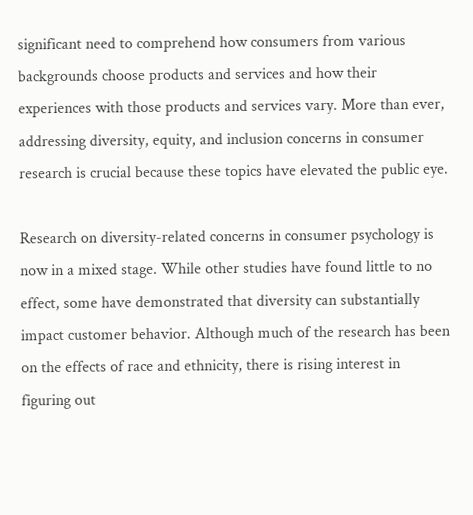significant need to comprehend how consumers from various backgrounds choose products and services and how their experiences with those products and services vary. More than ever, addressing diversity, equity, and inclusion concerns in consumer research is crucial because these topics have elevated the public eye.

Research on diversity-related concerns in consumer psychology is now in a mixed stage. While other studies have found little to no effect, some have demonstrated that diversity can substantially impact customer behavior. Although much of the research has been on the effects of race and ethnicity, there is rising interest in figuring out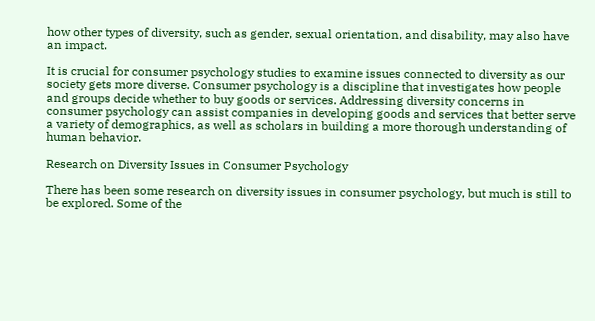how other types of diversity, such as gender, sexual orientation, and disability, may also have an impact.

It is crucial for consumer psychology studies to examine issues connected to diversity as our society gets more diverse. Consumer psychology is a discipline that investigates how people and groups decide whether to buy goods or services. Addressing diversity concerns in consumer psychology can assist companies in developing goods and services that better serve a variety of demographics, as well as scholars in building a more thorough understanding of human behavior.

Research on Diversity Issues in Consumer Psychology

There has been some research on diversity issues in consumer psychology, but much is still to be explored. Some of the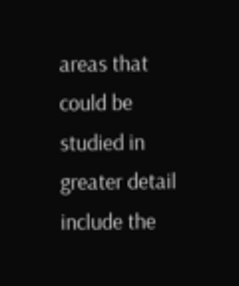areas that could be studied in greater detail include the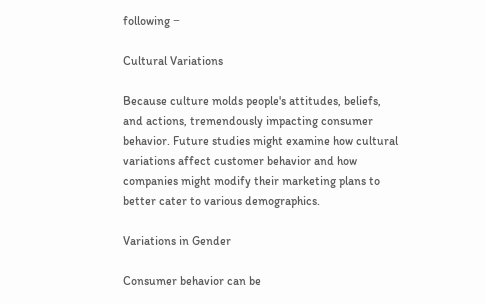following −

Cultural Variations

Because culture molds people's attitudes, beliefs, and actions, tremendously impacting consumer behavior. Future studies might examine how cultural variations affect customer behavior and how companies might modify their marketing plans to better cater to various demographics.

Variations in Gender

Consumer behavior can be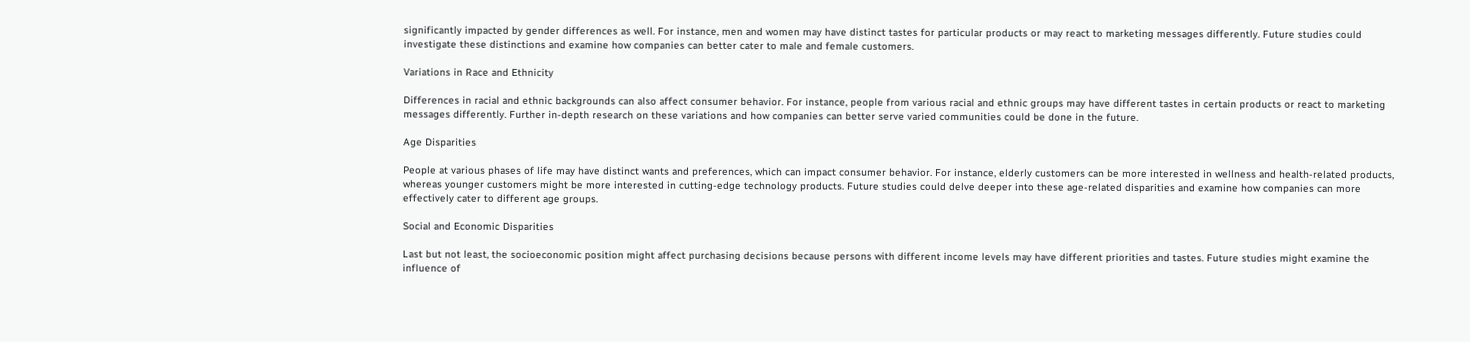significantly impacted by gender differences as well. For instance, men and women may have distinct tastes for particular products or may react to marketing messages differently. Future studies could investigate these distinctions and examine how companies can better cater to male and female customers.

Variations in Race and Ethnicity

Differences in racial and ethnic backgrounds can also affect consumer behavior. For instance, people from various racial and ethnic groups may have different tastes in certain products or react to marketing messages differently. Further in-depth research on these variations and how companies can better serve varied communities could be done in the future.

Age Disparities

People at various phases of life may have distinct wants and preferences, which can impact consumer behavior. For instance, elderly customers can be more interested in wellness and health-related products, whereas younger customers might be more interested in cutting-edge technology products. Future studies could delve deeper into these age-related disparities and examine how companies can more effectively cater to different age groups.

Social and Economic Disparities

Last but not least, the socioeconomic position might affect purchasing decisions because persons with different income levels may have different priorities and tastes. Future studies might examine the influence of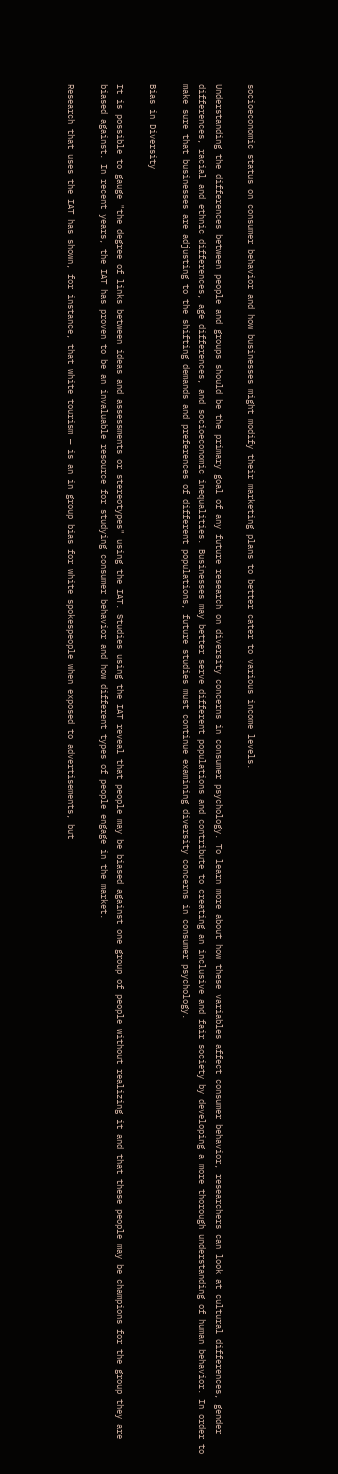socioeconomic status on consumer behavior and how businesses might modify their marketing plans to better cater to various income levels.

Understanding the differences between people and groups should be the primary goal of any future research on diversity concerns in consumer psychology. To learn more about how these variables affect consumer behavior, researchers can look at cultural differences, gender differences, racial and ethnic differences, age differences, and socioeconomic inequalities. Businesses may better serve different populations and contribute to creating an inclusive and fair society by developing a more thorough understanding of human behavior. In order to make sure that businesses are adjusting to the shifting demands and preferences of different populations, future studies must continue examining diversity concerns in consumer psychology.

Bias in Diversity

It is possible to gauge "the degree of links between ideas and assessments or stereotypes" using the IAT. Studies using the IAT reveal that people may be biased against one group of people without realizing it and that these people may be champions for the group they are biased against. In recent years, the IAT has proven to be an invaluable resource for studying consumer behavior and how different types of people engage in the market.

Research that uses the IAT has shown, for instance, that white tourism — is an in group bias for white spokespeople when exposed to advertisements, but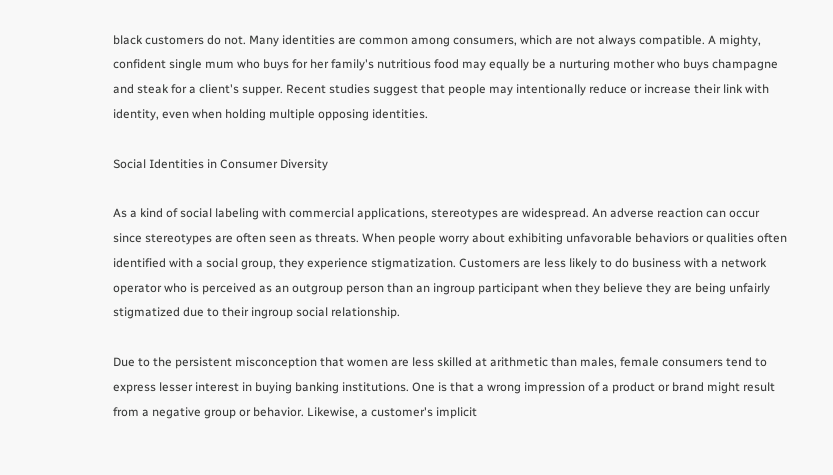black customers do not. Many identities are common among consumers, which are not always compatible. A mighty, confident single mum who buys for her family's nutritious food may equally be a nurturing mother who buys champagne and steak for a client's supper. Recent studies suggest that people may intentionally reduce or increase their link with identity, even when holding multiple opposing identities.

Social Identities in Consumer Diversity

As a kind of social labeling with commercial applications, stereotypes are widespread. An adverse reaction can occur since stereotypes are often seen as threats. When people worry about exhibiting unfavorable behaviors or qualities often identified with a social group, they experience stigmatization. Customers are less likely to do business with a network operator who is perceived as an outgroup person than an ingroup participant when they believe they are being unfairly stigmatized due to their ingroup social relationship.

Due to the persistent misconception that women are less skilled at arithmetic than males, female consumers tend to express lesser interest in buying banking institutions. One is that a wrong impression of a product or brand might result from a negative group or behavior. Likewise, a customer's implicit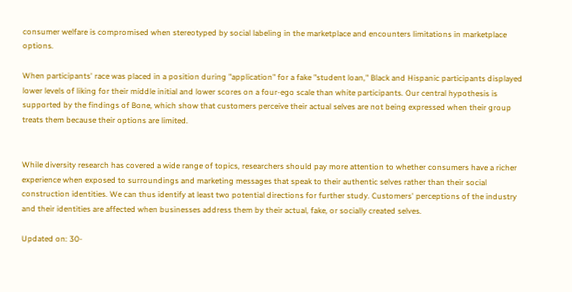consumer welfare is compromised when stereotyped by social labeling in the marketplace and encounters limitations in marketplace options.

When participants' race was placed in a position during "application" for a fake "student loan," Black and Hispanic participants displayed lower levels of liking for their middle initial and lower scores on a four-ego scale than white participants. Our central hypothesis is supported by the findings of Bone, which show that customers perceive their actual selves are not being expressed when their group treats them because their options are limited.


While diversity research has covered a wide range of topics, researchers should pay more attention to whether consumers have a richer experience when exposed to surroundings and marketing messages that speak to their authentic selves rather than their social construction identities. We can thus identify at least two potential directions for further study. Customers' perceptions of the industry and their identities are affected when businesses address them by their actual, fake, or socially created selves.

Updated on: 30-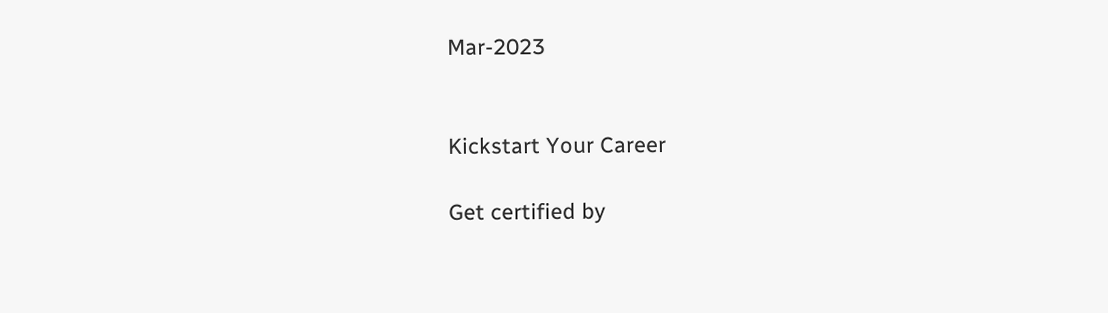Mar-2023


Kickstart Your Career

Get certified by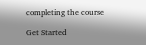completing the course

Get Started